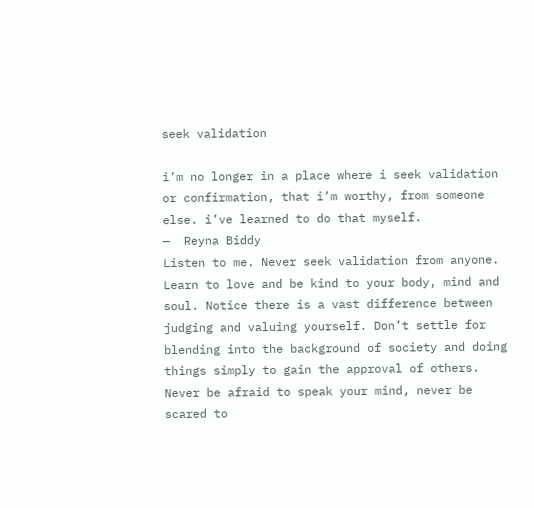seek validation

i’m no longer in a place where i seek validation or confirmation, that i’m worthy, from someone else. i’ve learned to do that myself.
—  Reyna Biddy
Listen to me. Never seek validation from anyone. Learn to love and be kind to your body, mind and soul. Notice there is a vast difference between judging and valuing yourself. Don’t settle for blending into the background of society and doing things simply to gain the approval of others. Never be afraid to speak your mind, never be scared to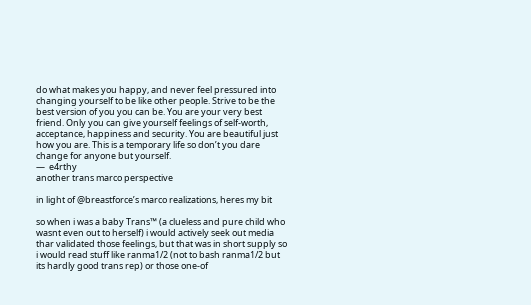do what makes you happy, and never feel pressured into changing yourself to be like other people. Strive to be the best version of you you can be. You are your very best friend. Only you can give yourself feelings of self-worth, acceptance, happiness and security. You are beautiful just how you are. This is a temporary life so don’t you dare change for anyone but yourself.
—  e4rthy
another trans marco perspective

in light of @breastforce’s marco realizations, heres my bit

so when i was a baby Trans™ (a clueless and pure child who wasnt even out to herself) i would actively seek out media thar validated those feelings, but that was in short supply so i would read stuff like ranma1/2 (not to bash ranma1/2 but its hardly good trans rep) or those one-of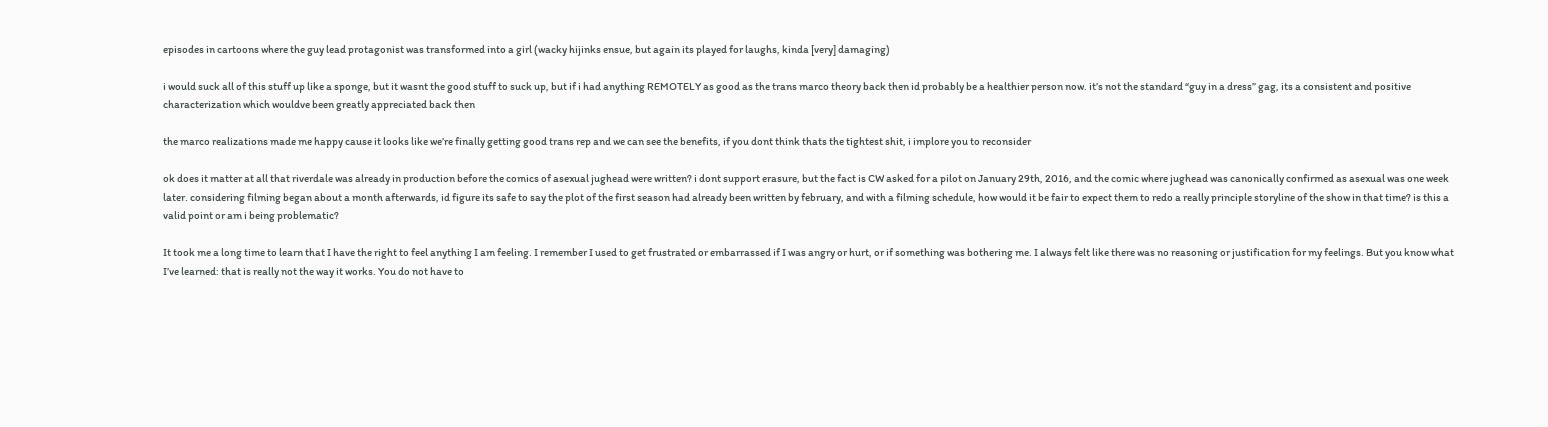episodes in cartoons where the guy lead protagonist was transformed into a girl (wacky hijinks ensue, but again its played for laughs, kinda [very] damaging)

i would suck all of this stuff up like a sponge, but it wasnt the good stuff to suck up, but if i had anything REMOTELY as good as the trans marco theory back then id probably be a healthier person now. it’s not the standard “guy in a dress” gag, its a consistent and positive characterization which wouldve been greatly appreciated back then

the marco realizations made me happy cause it looks like we’re finally getting good trans rep and we can see the benefits, if you dont think thats the tightest shit, i implore you to reconsider

ok does it matter at all that riverdale was already in production before the comics of asexual jughead were written? i dont support erasure, but the fact is CW asked for a pilot on January 29th, 2016, and the comic where jughead was canonically confirmed as asexual was one week later. considering filming began about a month afterwards, id figure its safe to say the plot of the first season had already been written by february, and with a filming schedule, how would it be fair to expect them to redo a really principle storyline of the show in that time? is this a valid point or am i being problematic?

It took me a long time to learn that I have the right to feel anything I am feeling. I remember I used to get frustrated or embarrassed if I was angry or hurt, or if something was bothering me. I always felt like there was no reasoning or justification for my feelings. But you know what I’ve learned: that is really not the way it works. You do not have to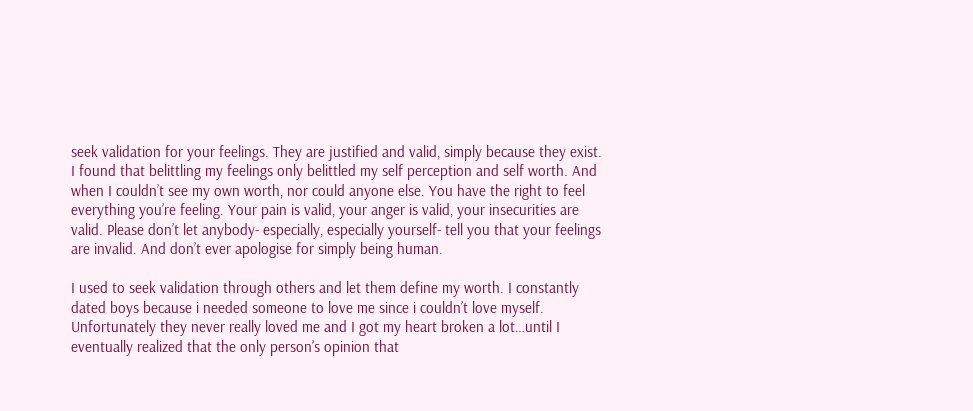seek validation for your feelings. They are justified and valid, simply because they exist. I found that belittling my feelings only belittled my self perception and self worth. And when I couldn’t see my own worth, nor could anyone else. You have the right to feel everything you’re feeling. Your pain is valid, your anger is valid, your insecurities are valid. Please don’t let anybody- especially, especially yourself- tell you that your feelings are invalid. And don’t ever apologise for simply being human.

I used to seek validation through others and let them define my worth. I constantly dated boys because i needed someone to love me since i couldn’t love myself. Unfortunately they never really loved me and I got my heart broken a lot…until I eventually realized that the only person’s opinion that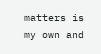matters is my own and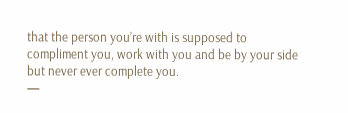that the person you’re with is supposed to compliment you, work with you and be by your side but never ever complete you.
—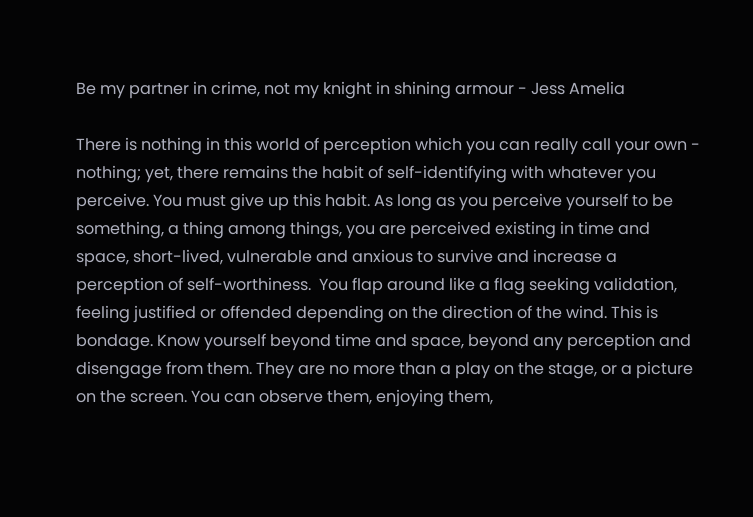Be my partner in crime, not my knight in shining armour - Jess Amelia

There is nothing in this world of perception which you can really call your own - nothing; yet, there remains the habit of self-identifying with whatever you perceive. You must give up this habit. As long as you perceive yourself to be something, a thing among things, you are perceived existing in time and space, short-lived, vulnerable and anxious to survive and increase a perception of self-worthiness.  You flap around like a flag seeking validation, feeling justified or offended depending on the direction of the wind. This is bondage. Know yourself beyond time and space, beyond any perception and disengage from them. They are no more than a play on the stage, or a picture on the screen. You can observe them, enjoying them,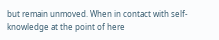but remain unmoved. When in contact with self-knowledge at the point of here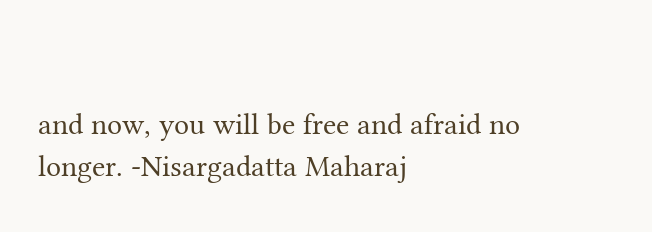and now, you will be free and afraid no longer. -Nisargadatta Maharaj